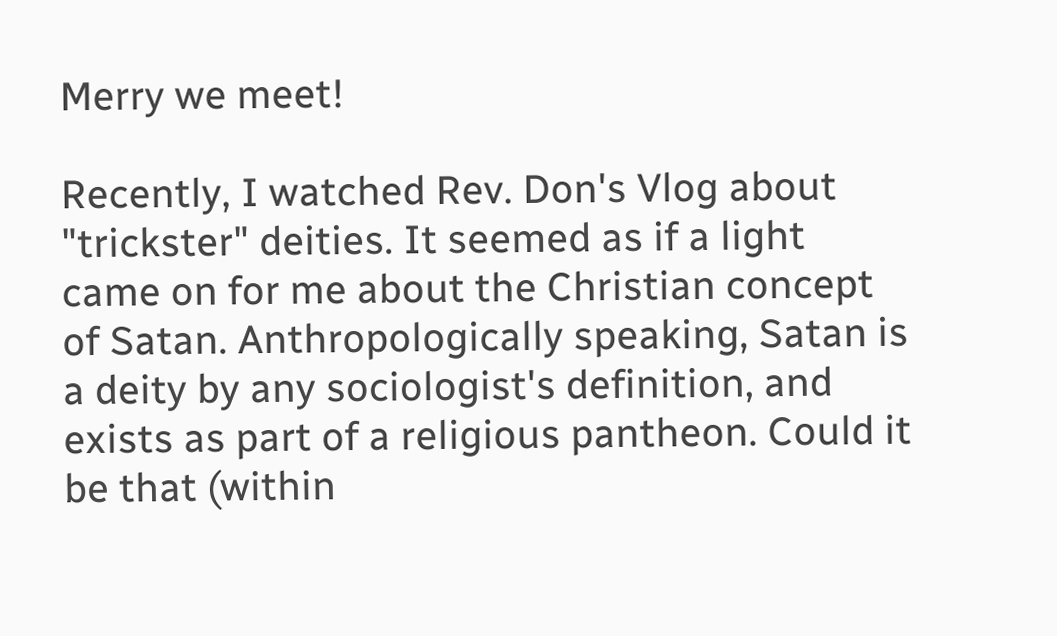Merry we meet!

Recently, I watched Rev. Don's Vlog about "trickster" deities. It seemed as if a light came on for me about the Christian concept of Satan. Anthropologically speaking, Satan is a deity by any sociologist's definition, and exists as part of a religious pantheon. Could it be that (within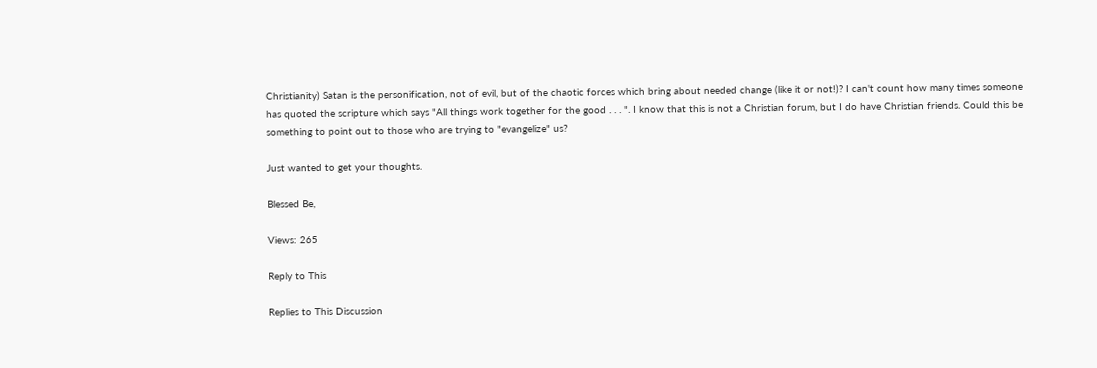Christianity) Satan is the personification, not of evil, but of the chaotic forces which bring about needed change (like it or not!)? I can't count how many times someone has quoted the scripture which says "All things work together for the good . . . ". I know that this is not a Christian forum, but I do have Christian friends. Could this be something to point out to those who are trying to "evangelize" us?

Just wanted to get your thoughts.

Blessed Be,

Views: 265

Reply to This

Replies to This Discussion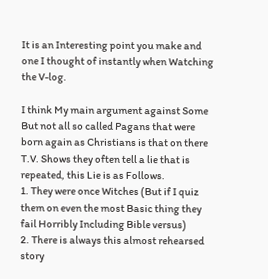It is an Interesting point you make and one I thought of instantly when Watching the V-log.

I think My main argument against Some But not all so called Pagans that were born again as Christians is that on there T.V. Shows they often tell a lie that is repeated, this Lie is as Follows.
1. They were once Witches (But if I quiz them on even the most Basic thing they fail Horribly Including Bible versus)
2. There is always this almost rehearsed story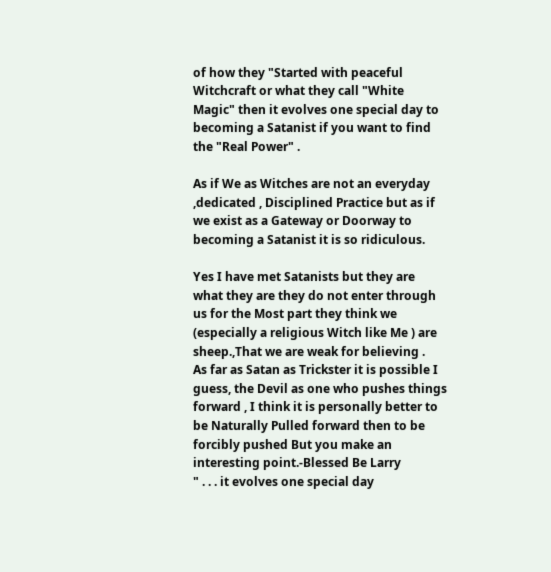of how they "Started with peaceful Witchcraft or what they call "White Magic" then it evolves one special day to becoming a Satanist if you want to find the "Real Power" .

As if We as Witches are not an everyday ,dedicated , Disciplined Practice but as if we exist as a Gateway or Doorway to becoming a Satanist it is so ridiculous.

Yes I have met Satanists but they are what they are they do not enter through us for the Most part they think we (especially a religious Witch like Me ) are sheep.,That we are weak for believing .
As far as Satan as Trickster it is possible I guess, the Devil as one who pushes things forward , I think it is personally better to be Naturally Pulled forward then to be forcibly pushed But you make an interesting point.-Blessed Be Larry
" . . . it evolves one special day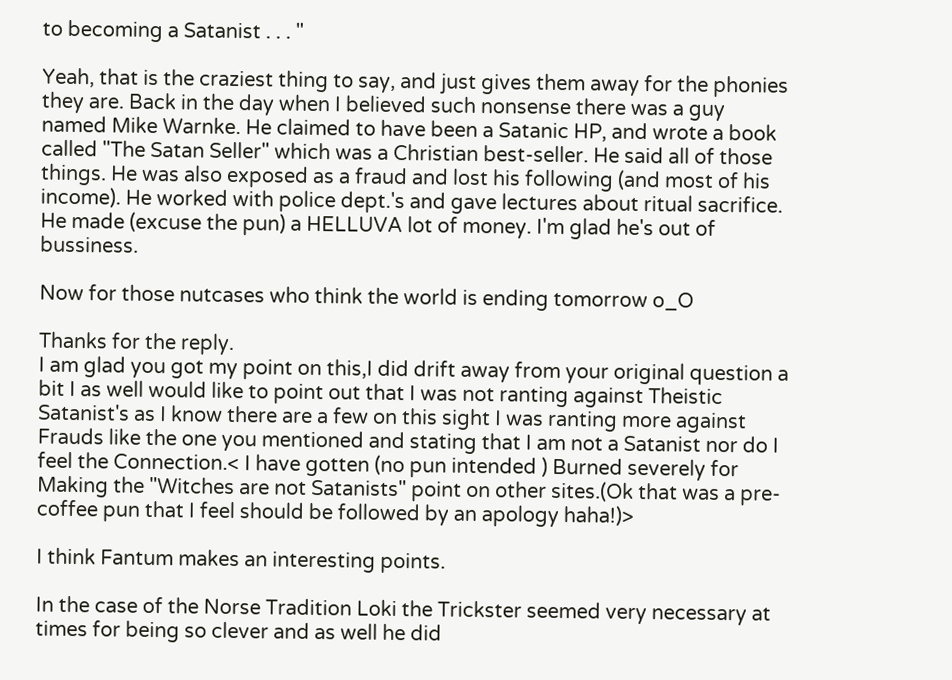to becoming a Satanist . . . "

Yeah, that is the craziest thing to say, and just gives them away for the phonies they are. Back in the day when I believed such nonsense there was a guy named Mike Warnke. He claimed to have been a Satanic HP, and wrote a book called "The Satan Seller" which was a Christian best-seller. He said all of those things. He was also exposed as a fraud and lost his following (and most of his income). He worked with police dept.'s and gave lectures about ritual sacrifice. He made (excuse the pun) a HELLUVA lot of money. I'm glad he's out of bussiness.

Now for those nutcases who think the world is ending tomorrow o_O

Thanks for the reply.
I am glad you got my point on this,I did drift away from your original question a bit I as well would like to point out that I was not ranting against Theistic Satanist's as I know there are a few on this sight I was ranting more against Frauds like the one you mentioned and stating that I am not a Satanist nor do I feel the Connection.< I have gotten (no pun intended ) Burned severely for Making the "Witches are not Satanists" point on other sites.(Ok that was a pre-coffee pun that I feel should be followed by an apology haha!)>

I think Fantum makes an interesting points.

In the case of the Norse Tradition Loki the Trickster seemed very necessary at times for being so clever and as well he did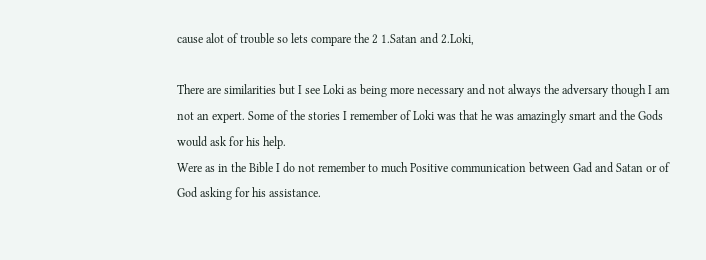cause alot of trouble so lets compare the 2 1.Satan and 2.Loki,

There are similarities but I see Loki as being more necessary and not always the adversary though I am not an expert. Some of the stories I remember of Loki was that he was amazingly smart and the Gods would ask for his help.
Were as in the Bible I do not remember to much Positive communication between Gad and Satan or of God asking for his assistance.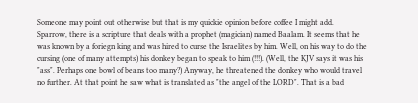Someone may point out otherwise but that is my quickie opinion before coffee I might add.
Sparrow, there is a scripture that deals with a prophet (magician) named Baalam. It seems that he was known by a foriegn king and was hired to curse the Israelites by him. Well, on his way to do the cursing (one of many attempts) his donkey began to speak to him (!!!). (Well, the KJV says it was his "ass". Perhaps one bowl of beans too many?) Anyway, he threatened the donkey who would travel no further. At that point he saw what is translated as "the angel of the LORD". That is a bad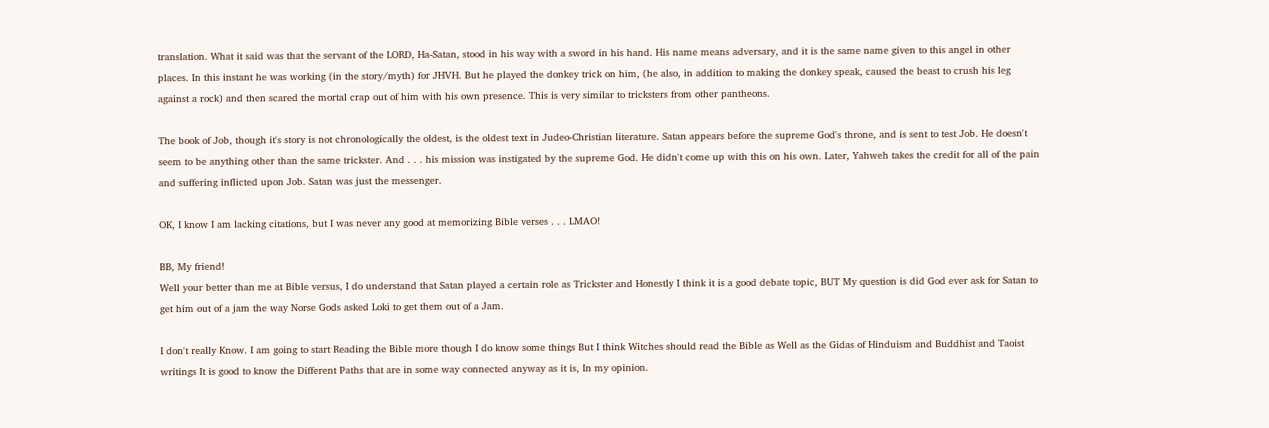translation. What it said was that the servant of the LORD, Ha-Satan, stood in his way with a sword in his hand. His name means adversary, and it is the same name given to this angel in other places. In this instant he was working (in the story/myth) for JHVH. But he played the donkey trick on him, (he also, in addition to making the donkey speak, caused the beast to crush his leg against a rock) and then scared the mortal crap out of him with his own presence. This is very similar to tricksters from other pantheons.

The book of Job, though it's story is not chronologically the oldest, is the oldest text in Judeo-Christian literature. Satan appears before the supreme God's throne, and is sent to test Job. He doesn't seem to be anything other than the same trickster. And . . . his mission was instigated by the supreme God. He didn't come up with this on his own. Later, Yahweh takes the credit for all of the pain and suffering inflicted upon Job. Satan was just the messenger.

OK, I know I am lacking citations, but I was never any good at memorizing Bible verses . . . LMAO!

BB, My friend!
Well your better than me at Bible versus, I do understand that Satan played a certain role as Trickster and Honestly I think it is a good debate topic, BUT My question is did God ever ask for Satan to get him out of a jam the way Norse Gods asked Loki to get them out of a Jam.

I don't really Know. I am going to start Reading the Bible more though I do know some things But I think Witches should read the Bible as Well as the Gidas of Hinduism and Buddhist and Taoist writings It is good to know the Different Paths that are in some way connected anyway as it is, In my opinion.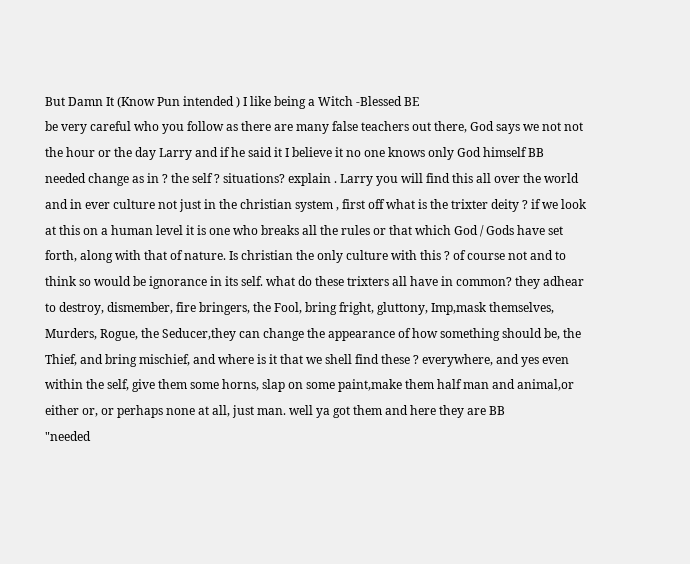But Damn It (Know Pun intended ) I like being a Witch -Blessed BE
be very careful who you follow as there are many false teachers out there, God says we not not the hour or the day Larry and if he said it I believe it no one knows only God himself BB
needed change as in ? the self ? situations? explain . Larry you will find this all over the world and in ever culture not just in the christian system , first off what is the trixter deity ? if we look at this on a human level it is one who breaks all the rules or that which God / Gods have set forth, along with that of nature. Is christian the only culture with this ? of course not and to think so would be ignorance in its self. what do these trixters all have in common? they adhear to destroy, dismember, fire bringers, the Fool, bring fright, gluttony, Imp,mask themselves, Murders, Rogue, the Seducer,they can change the appearance of how something should be, the Thief, and bring mischief, and where is it that we shell find these ? everywhere, and yes even within the self, give them some horns, slap on some paint,make them half man and animal,or either or, or perhaps none at all, just man. well ya got them and here they are BB
"needed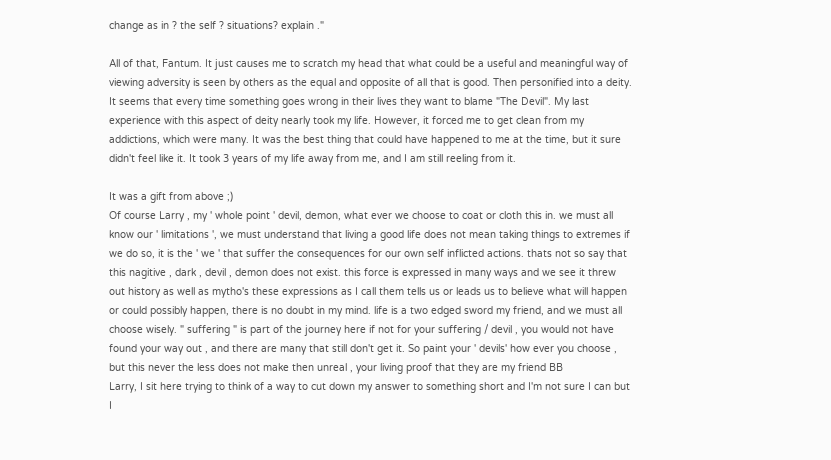change as in ? the self ? situations? explain ."

All of that, Fantum. It just causes me to scratch my head that what could be a useful and meaningful way of viewing adversity is seen by others as the equal and opposite of all that is good. Then personified into a deity. It seems that every time something goes wrong in their lives they want to blame "The Devil". My last experience with this aspect of deity nearly took my life. However, it forced me to get clean from my addictions, which were many. It was the best thing that could have happened to me at the time, but it sure didn't feel like it. It took 3 years of my life away from me, and I am still reeling from it.

It was a gift from above ;)
Of course Larry , my ' whole point ' devil, demon, what ever we choose to coat or cloth this in. we must all know our ' limitations ', we must understand that living a good life does not mean taking things to extremes if we do so, it is the ' we ' that suffer the consequences for our own self inflicted actions. thats not so say that this nagitive , dark , devil , demon does not exist. this force is expressed in many ways and we see it threw out history as well as mytho's these expressions as I call them tells us or leads us to believe what will happen or could possibly happen, there is no doubt in my mind. life is a two edged sword my friend, and we must all choose wisely. " suffering " is part of the journey here if not for your suffering / devil , you would not have found your way out , and there are many that still don't get it. So paint your ' devils' how ever you choose , but this never the less does not make then unreal , your living proof that they are my friend BB
Larry, I sit here trying to think of a way to cut down my answer to something short and I'm not sure I can but I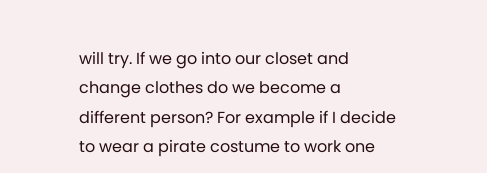will try. If we go into our closet and change clothes do we become a different person? For example if I decide to wear a pirate costume to work one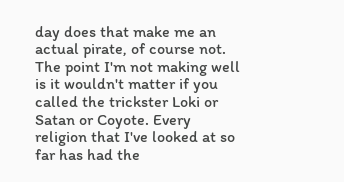day does that make me an actual pirate, of course not. The point I'm not making well is it wouldn't matter if you called the trickster Loki or Satan or Coyote. Every religion that I've looked at so far has had the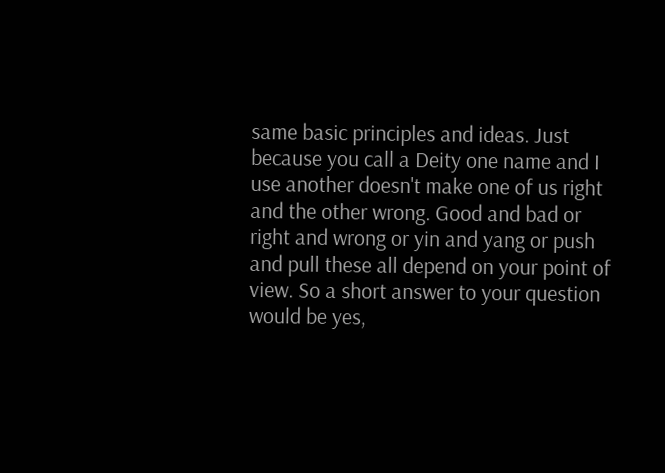same basic principles and ideas. Just because you call a Deity one name and I use another doesn't make one of us right and the other wrong. Good and bad or right and wrong or yin and yang or push and pull these all depend on your point of view. So a short answer to your question would be yes,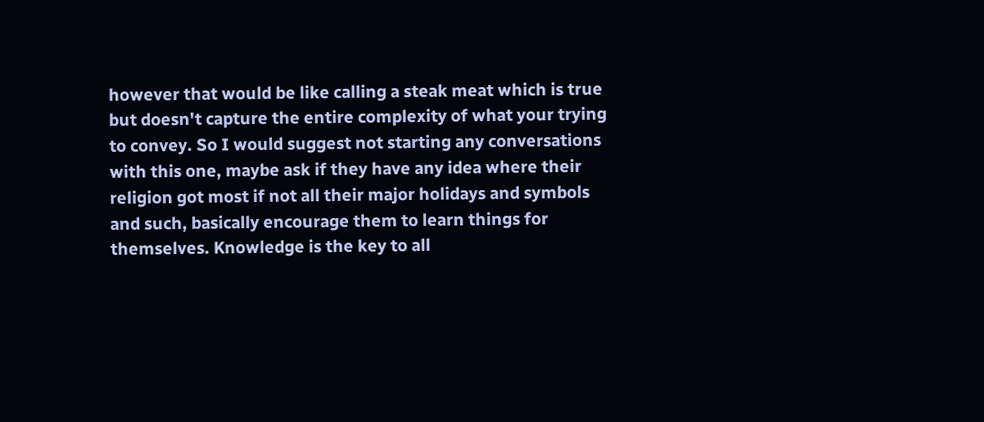however that would be like calling a steak meat which is true but doesn't capture the entire complexity of what your trying to convey. So I would suggest not starting any conversations with this one, maybe ask if they have any idea where their religion got most if not all their major holidays and symbols and such, basically encourage them to learn things for themselves. Knowledge is the key to all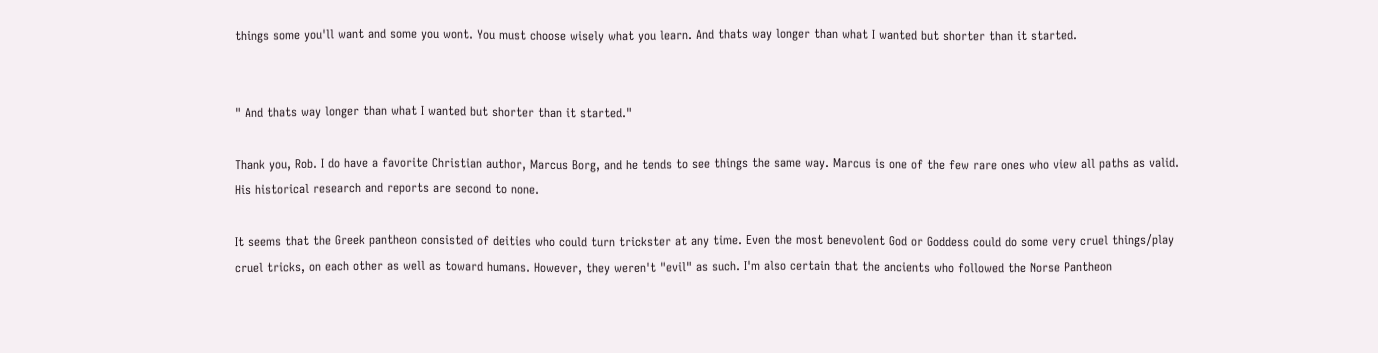things some you'll want and some you wont. You must choose wisely what you learn. And thats way longer than what I wanted but shorter than it started.


" And thats way longer than what I wanted but shorter than it started."

Thank you, Rob. I do have a favorite Christian author, Marcus Borg, and he tends to see things the same way. Marcus is one of the few rare ones who view all paths as valid. His historical research and reports are second to none.

It seems that the Greek pantheon consisted of deities who could turn trickster at any time. Even the most benevolent God or Goddess could do some very cruel things/play cruel tricks, on each other as well as toward humans. However, they weren't "evil" as such. I'm also certain that the ancients who followed the Norse Pantheon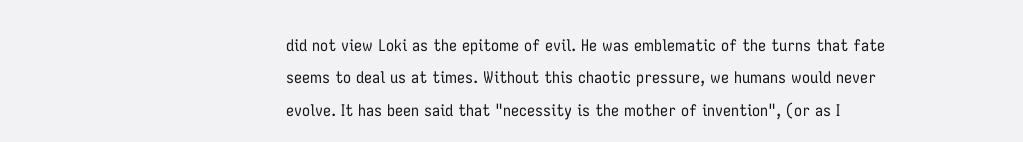did not view Loki as the epitome of evil. He was emblematic of the turns that fate seems to deal us at times. Without this chaotic pressure, we humans would never evolve. It has been said that "necessity is the mother of invention", (or as I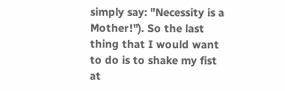simply say: "Necessity is a Mother!"). So the last thing that I would want to do is to shake my fist at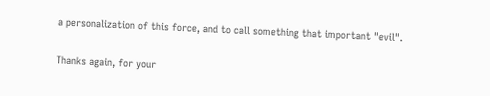a personalization of this force, and to call something that important "evil".

Thanks again, for your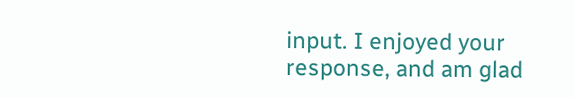input. I enjoyed your response, and am glad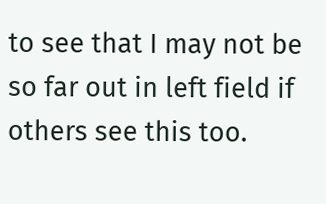to see that I may not be so far out in left field if others see this too.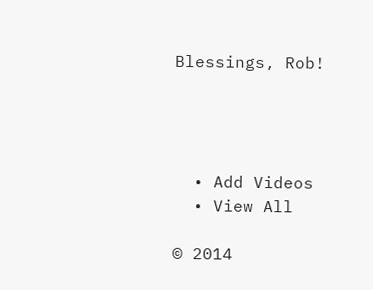Blessings, Rob!




  • Add Videos
  • View All

© 2014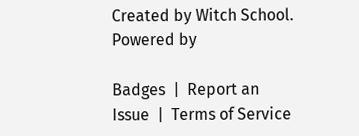Created by Witch School.   Powered by

Badges  |  Report an Issue  |  Terms of Service